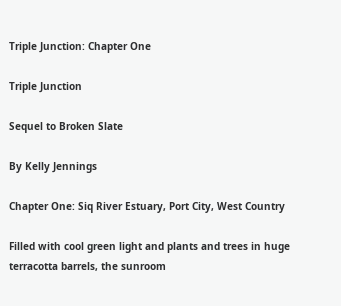Triple Junction: Chapter One

Triple Junction

Sequel to Broken Slate

By Kelly Jennings

Chapter One: Siq River Estuary, Port City, West Country

Filled with cool green light and plants and trees in huge terracotta barrels, the sunroom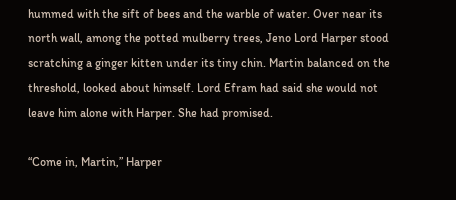hummed with the sift of bees and the warble of water. Over near its north wall, among the potted mulberry trees, Jeno Lord Harper stood scratching a ginger kitten under its tiny chin. Martin balanced on the threshold, looked about himself. Lord Efram had said she would not leave him alone with Harper. She had promised.

“Come in, Martin,” Harper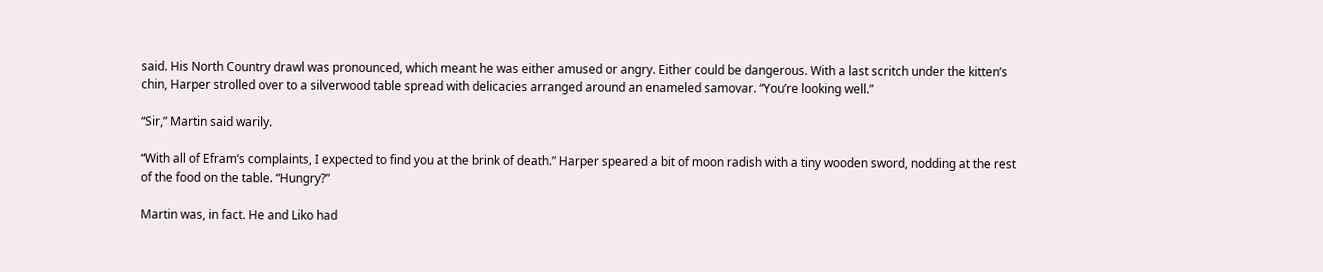said. His North Country drawl was pronounced, which meant he was either amused or angry. Either could be dangerous. With a last scritch under the kitten’s chin, Harper strolled over to a silverwood table spread with delicacies arranged around an enameled samovar. “You’re looking well.”

“Sir,” Martin said warily.

“With all of Efram’s complaints, I expected to find you at the brink of death.” Harper speared a bit of moon radish with a tiny wooden sword, nodding at the rest of the food on the table. “Hungry?”

Martin was, in fact. He and Liko had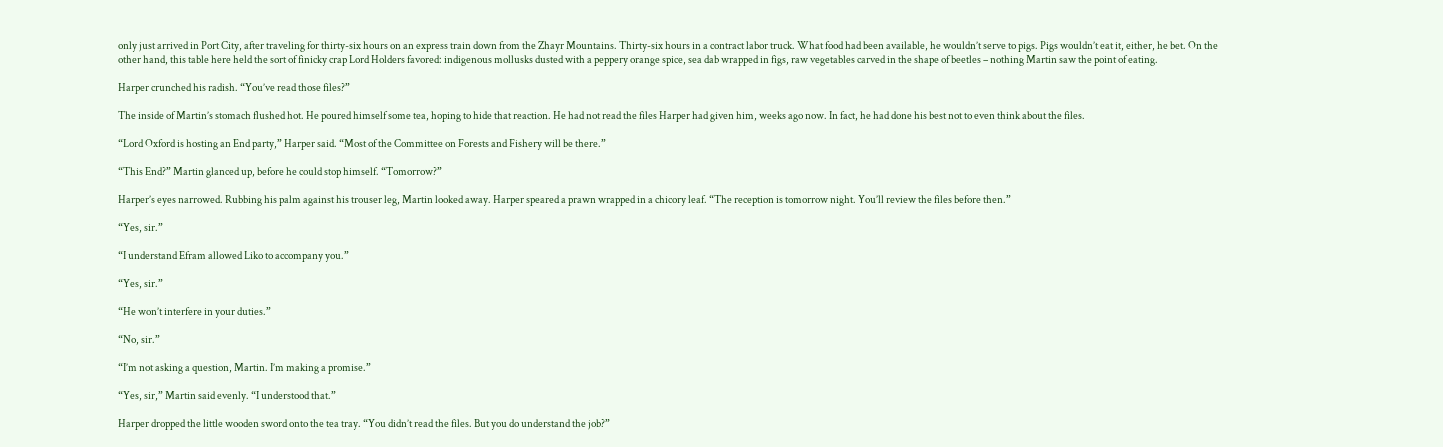only just arrived in Port City, after traveling for thirty-six hours on an express train down from the Zhayr Mountains. Thirty-six hours in a contract labor truck. What food had been available, he wouldn’t serve to pigs. Pigs wouldn’t eat it, either, he bet. On the other hand, this table here held the sort of finicky crap Lord Holders favored: indigenous mollusks dusted with a peppery orange spice, sea dab wrapped in figs, raw vegetables carved in the shape of beetles – nothing Martin saw the point of eating.

Harper crunched his radish. “You’ve read those files?”

The inside of Martin’s stomach flushed hot. He poured himself some tea, hoping to hide that reaction. He had not read the files Harper had given him, weeks ago now. In fact, he had done his best not to even think about the files.

“Lord Oxford is hosting an End party,” Harper said. “Most of the Committee on Forests and Fishery will be there.”

“This End?” Martin glanced up, before he could stop himself. “Tomorrow?”

Harper’s eyes narrowed. Rubbing his palm against his trouser leg, Martin looked away. Harper speared a prawn wrapped in a chicory leaf. “The reception is tomorrow night. You’ll review the files before then.”

“Yes, sir.”

“I understand Efram allowed Liko to accompany you.”

“Yes, sir.”

“He won’t interfere in your duties.”

“No, sir.”

“I’m not asking a question, Martin. I’m making a promise.”

“Yes, sir,” Martin said evenly. “I understood that.”

Harper dropped the little wooden sword onto the tea tray. “You didn’t read the files. But you do understand the job?”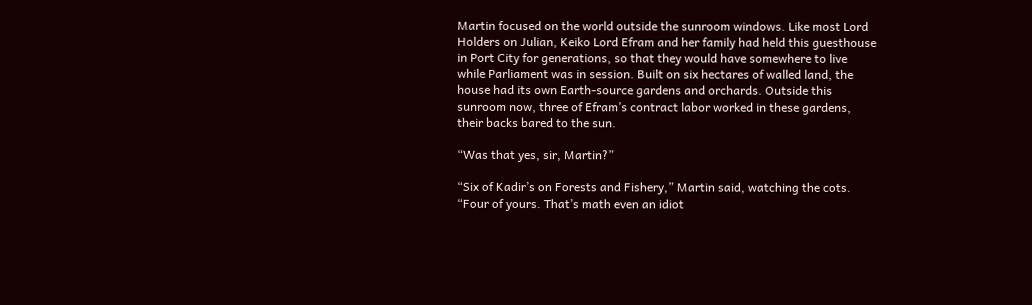Martin focused on the world outside the sunroom windows. Like most Lord Holders on Julian, Keiko Lord Efram and her family had held this guesthouse in Port City for generations, so that they would have somewhere to live while Parliament was in session. Built on six hectares of walled land, the house had its own Earth-source gardens and orchards. Outside this sunroom now, three of Efram’s contract labor worked in these gardens, their backs bared to the sun.

“Was that yes, sir, Martin?”

“Six of Kadir’s on Forests and Fishery,” Martin said, watching the cots. “Four of yours. That’s math even an idiot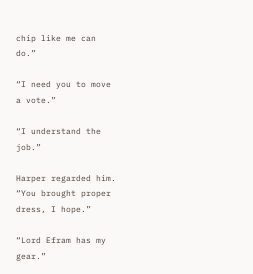chip like me can do.”

“I need you to move a vote.”

“I understand the job.”

Harper regarded him. “You brought proper dress, I hope.”

“Lord Efram has my gear.”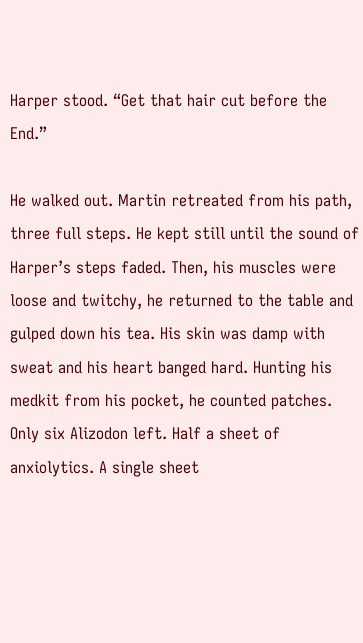Harper stood. “Get that hair cut before the End.”

He walked out. Martin retreated from his path, three full steps. He kept still until the sound of Harper’s steps faded. Then, his muscles were loose and twitchy, he returned to the table and gulped down his tea. His skin was damp with sweat and his heart banged hard. Hunting his medkit from his pocket, he counted patches. Only six Alizodon left. Half a sheet of anxiolytics. A single sheet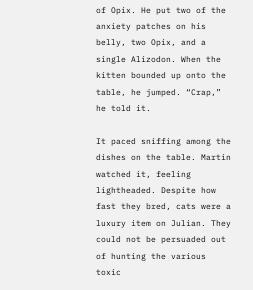of Opix. He put two of the anxiety patches on his belly, two Opix, and a single Alizodon. When the kitten bounded up onto the table, he jumped. “Crap,” he told it.

It paced sniffing among the dishes on the table. Martin watched it, feeling lightheaded. Despite how fast they bred, cats were a luxury item on Julian. They could not be persuaded out of hunting the various toxic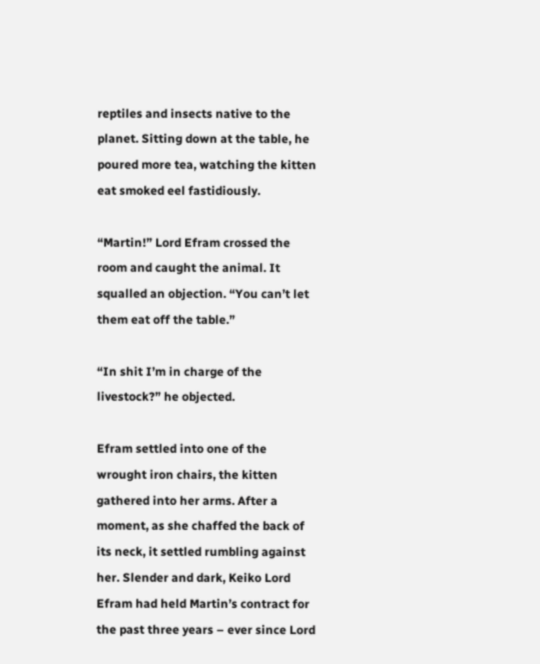reptiles and insects native to the planet. Sitting down at the table, he poured more tea, watching the kitten eat smoked eel fastidiously.

“Martin!” Lord Efram crossed the room and caught the animal. It squalled an objection. “You can’t let them eat off the table.”

“In shit I’m in charge of the livestock?” he objected.

Efram settled into one of the wrought iron chairs, the kitten gathered into her arms. After a moment, as she chaffed the back of its neck, it settled rumbling against her. Slender and dark, Keiko Lord Efram had held Martin’s contract for the past three years – ever since Lord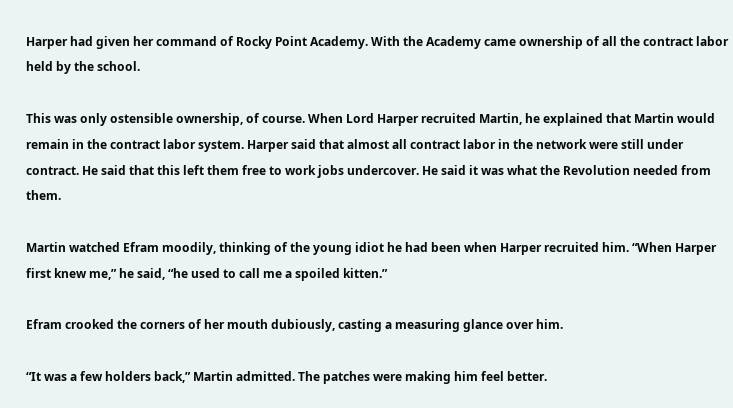Harper had given her command of Rocky Point Academy. With the Academy came ownership of all the contract labor held by the school.

This was only ostensible ownership, of course. When Lord Harper recruited Martin, he explained that Martin would remain in the contract labor system. Harper said that almost all contract labor in the network were still under contract. He said that this left them free to work jobs undercover. He said it was what the Revolution needed from them.

Martin watched Efram moodily, thinking of the young idiot he had been when Harper recruited him. “When Harper first knew me,” he said, “he used to call me a spoiled kitten.”

Efram crooked the corners of her mouth dubiously, casting a measuring glance over him.

“It was a few holders back,” Martin admitted. The patches were making him feel better.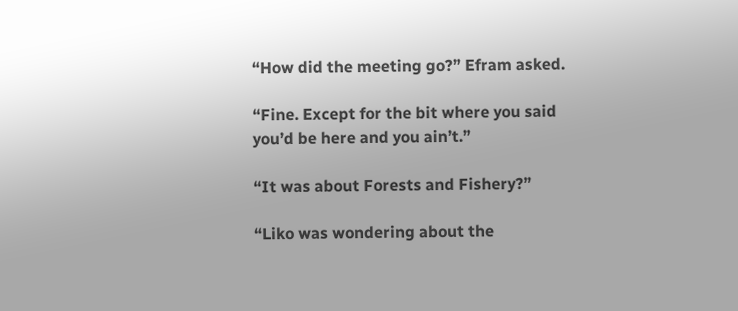“How did the meeting go?” Efram asked.

“Fine. Except for the bit where you said you’d be here and you ain’t.”

“It was about Forests and Fishery?”

“Liko was wondering about the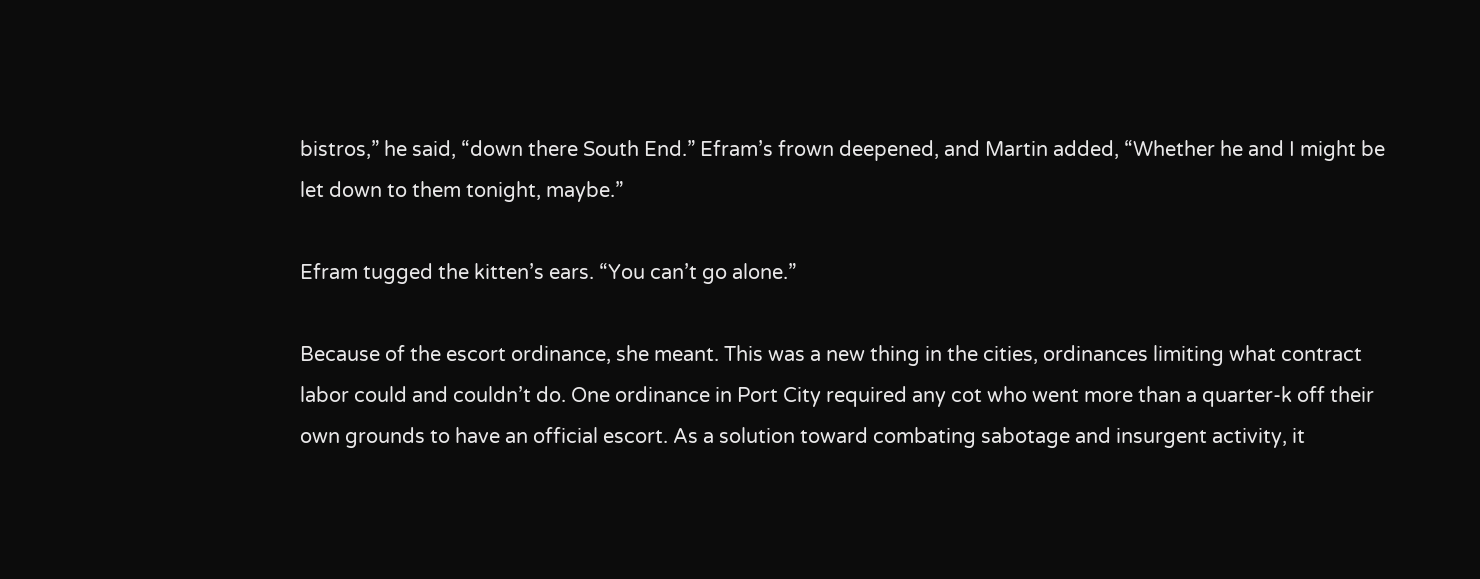bistros,” he said, “down there South End.” Efram’s frown deepened, and Martin added, “Whether he and I might be let down to them tonight, maybe.”

Efram tugged the kitten’s ears. “You can’t go alone.”

Because of the escort ordinance, she meant. This was a new thing in the cities, ordinances limiting what contract labor could and couldn’t do. One ordinance in Port City required any cot who went more than a quarter-k off their own grounds to have an official escort. As a solution toward combating sabotage and insurgent activity, it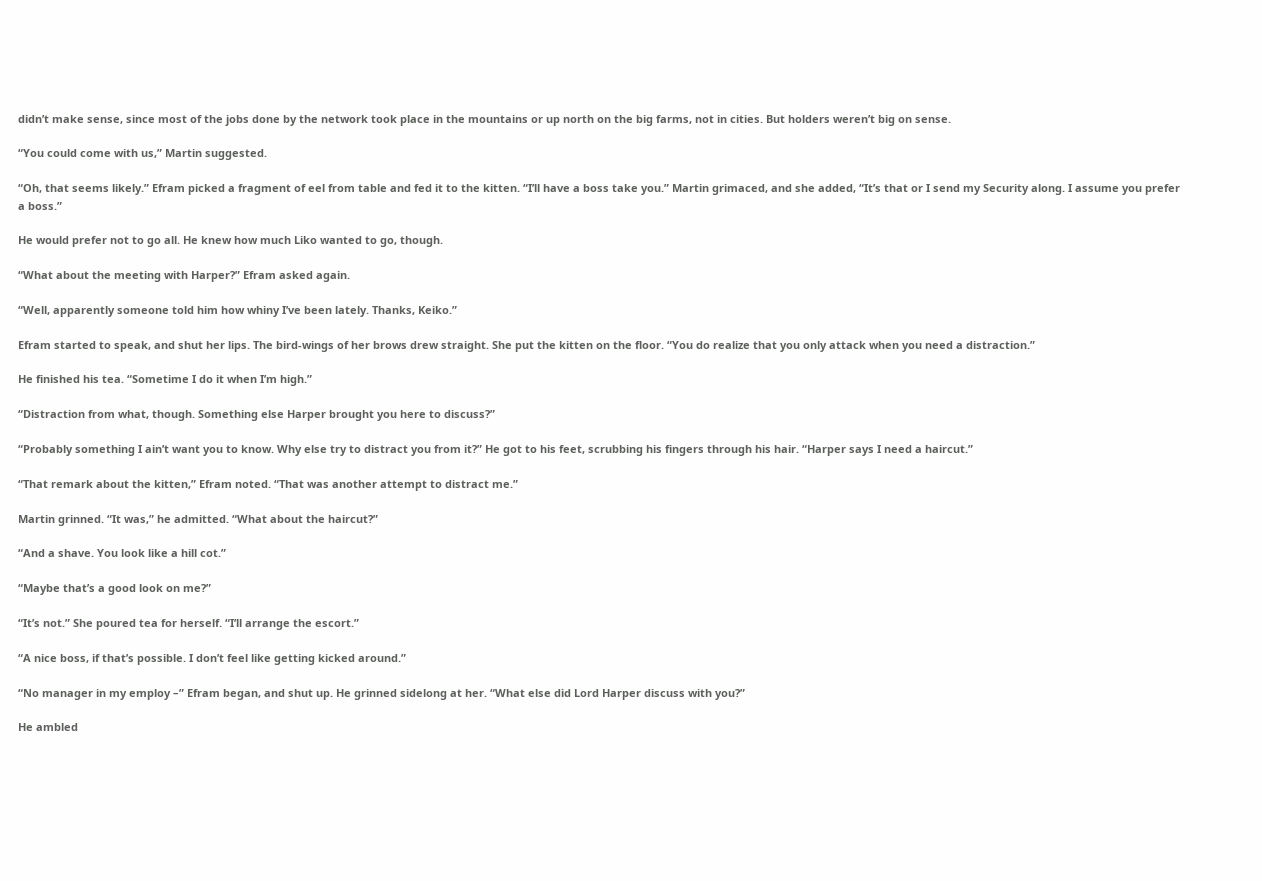didn’t make sense, since most of the jobs done by the network took place in the mountains or up north on the big farms, not in cities. But holders weren’t big on sense.

“You could come with us,” Martin suggested.

“Oh, that seems likely.” Efram picked a fragment of eel from table and fed it to the kitten. “I’ll have a boss take you.” Martin grimaced, and she added, “It’s that or I send my Security along. I assume you prefer a boss.”

He would prefer not to go all. He knew how much Liko wanted to go, though.

“What about the meeting with Harper?” Efram asked again.

“Well, apparently someone told him how whiny I’ve been lately. Thanks, Keiko.”

Efram started to speak, and shut her lips. The bird-wings of her brows drew straight. She put the kitten on the floor. “You do realize that you only attack when you need a distraction.”

He finished his tea. “Sometime I do it when I’m high.”

“Distraction from what, though. Something else Harper brought you here to discuss?”

“Probably something I ain’t want you to know. Why else try to distract you from it?” He got to his feet, scrubbing his fingers through his hair. “Harper says I need a haircut.”

“That remark about the kitten,” Efram noted. “That was another attempt to distract me.”

Martin grinned. “It was,” he admitted. “What about the haircut?”

“And a shave. You look like a hill cot.”

“Maybe that’s a good look on me?”

“It’s not.” She poured tea for herself. “I’ll arrange the escort.”

“A nice boss, if that’s possible. I don’t feel like getting kicked around.”

“No manager in my employ –” Efram began, and shut up. He grinned sidelong at her. “What else did Lord Harper discuss with you?”

He ambled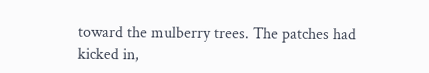toward the mulberry trees. The patches had kicked in,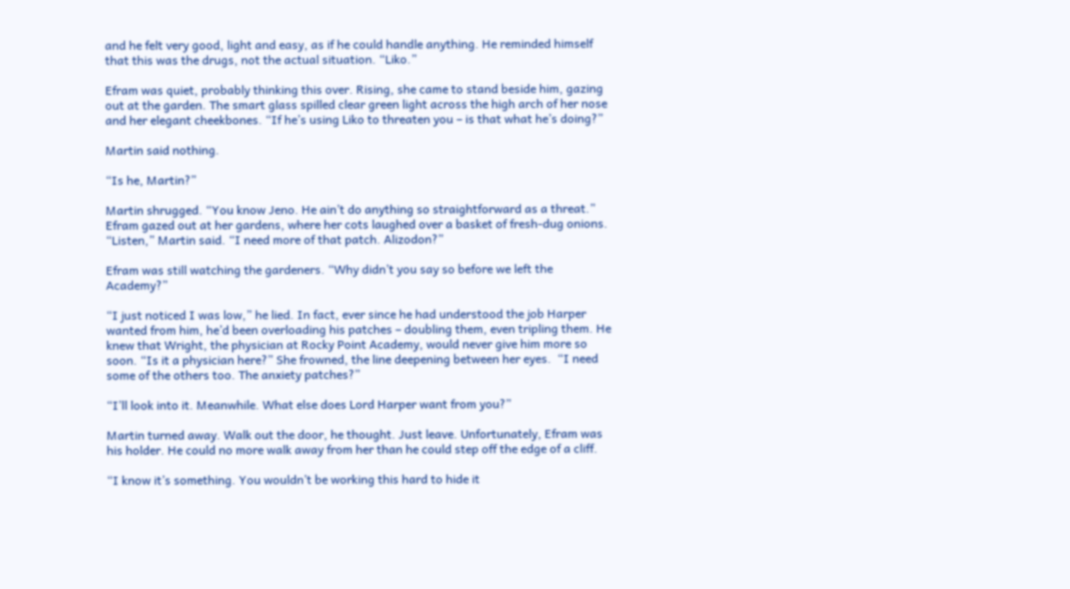and he felt very good, light and easy, as if he could handle anything. He reminded himself that this was the drugs, not the actual situation. “Liko.”

Efram was quiet, probably thinking this over. Rising, she came to stand beside him, gazing out at the garden. The smart glass spilled clear green light across the high arch of her nose and her elegant cheekbones. “If he’s using Liko to threaten you – is that what he’s doing?”

Martin said nothing.

“Is he, Martin?”

Martin shrugged. “You know Jeno. He ain’t do anything so straightforward as a threat.” Efram gazed out at her gardens, where her cots laughed over a basket of fresh-dug onions. “Listen,” Martin said. “I need more of that patch. Alizodon?”

Efram was still watching the gardeners. “Why didn’t you say so before we left the Academy?”

“I just noticed I was low,” he lied. In fact, ever since he had understood the job Harper wanted from him, he’d been overloading his patches – doubling them, even tripling them. He knew that Wright, the physician at Rocky Point Academy, would never give him more so soon. “Is it a physician here?” She frowned, the line deepening between her eyes.  “I need some of the others too. The anxiety patches?”

“I’ll look into it. Meanwhile. What else does Lord Harper want from you?”

Martin turned away. Walk out the door, he thought. Just leave. Unfortunately, Efram was his holder. He could no more walk away from her than he could step off the edge of a cliff.

“I know it’s something. You wouldn’t be working this hard to hide it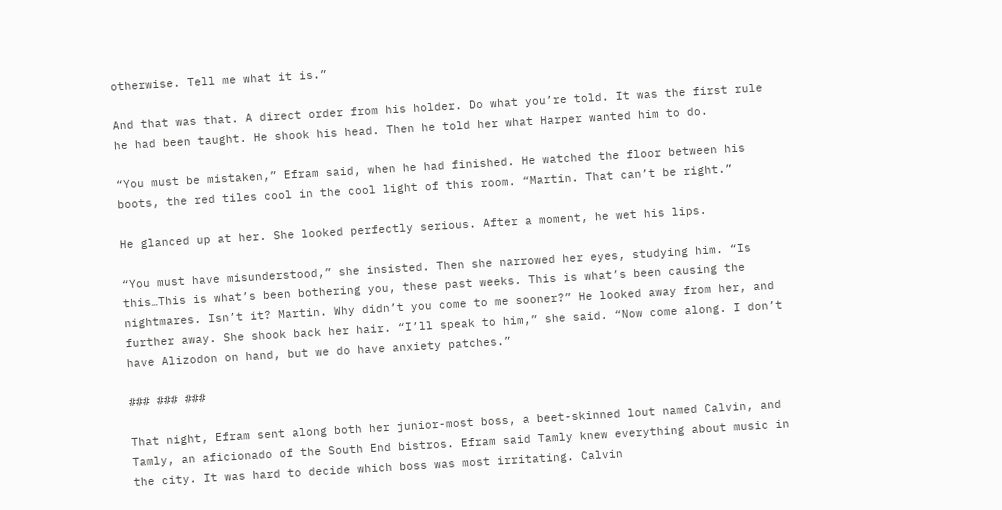otherwise. Tell me what it is.”

And that was that. A direct order from his holder. Do what you’re told. It was the first rule he had been taught. He shook his head. Then he told her what Harper wanted him to do.

“You must be mistaken,” Efram said, when he had finished. He watched the floor between his boots, the red tiles cool in the cool light of this room. “Martin. That can’t be right.”

He glanced up at her. She looked perfectly serious. After a moment, he wet his lips.

“You must have misunderstood,” she insisted. Then she narrowed her eyes, studying him. “Is this…This is what’s been bothering you, these past weeks. This is what’s been causing the nightmares. Isn’t it? Martin. Why didn’t you come to me sooner?” He looked away from her, and further away. She shook back her hair. “I’ll speak to him,” she said. “Now come along. I don’t have Alizodon on hand, but we do have anxiety patches.”

### ### ###

That night, Efram sent along both her junior-most boss, a beet-skinned lout named Calvin, and Tamly, an aficionado of the South End bistros. Efram said Tamly knew everything about music in the city. It was hard to decide which boss was most irritating. Calvin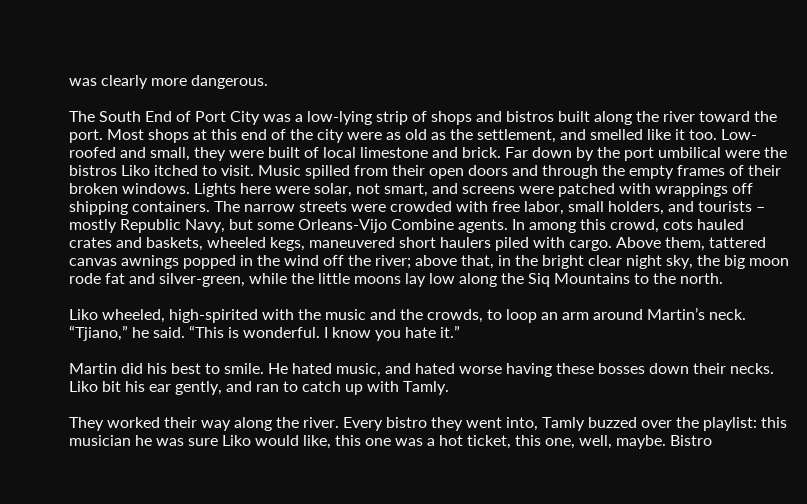was clearly more dangerous.

The South End of Port City was a low-lying strip of shops and bistros built along the river toward the port. Most shops at this end of the city were as old as the settlement, and smelled like it too. Low-roofed and small, they were built of local limestone and brick. Far down by the port umbilical were the bistros Liko itched to visit. Music spilled from their open doors and through the empty frames of their broken windows. Lights here were solar, not smart, and screens were patched with wrappings off shipping containers. The narrow streets were crowded with free labor, small holders, and tourists – mostly Republic Navy, but some Orleans-Vijo Combine agents. In among this crowd, cots hauled crates and baskets, wheeled kegs, maneuvered short haulers piled with cargo. Above them, tattered canvas awnings popped in the wind off the river; above that, in the bright clear night sky, the big moon rode fat and silver-green, while the little moons lay low along the Siq Mountains to the north.

Liko wheeled, high-spirited with the music and the crowds, to loop an arm around Martin’s neck. “Tjiano,” he said. “This is wonderful. I know you hate it.”

Martin did his best to smile. He hated music, and hated worse having these bosses down their necks. Liko bit his ear gently, and ran to catch up with Tamly.

They worked their way along the river. Every bistro they went into, Tamly buzzed over the playlist: this musician he was sure Liko would like, this one was a hot ticket, this one, well, maybe. Bistro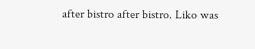after bistro after bistro. Liko was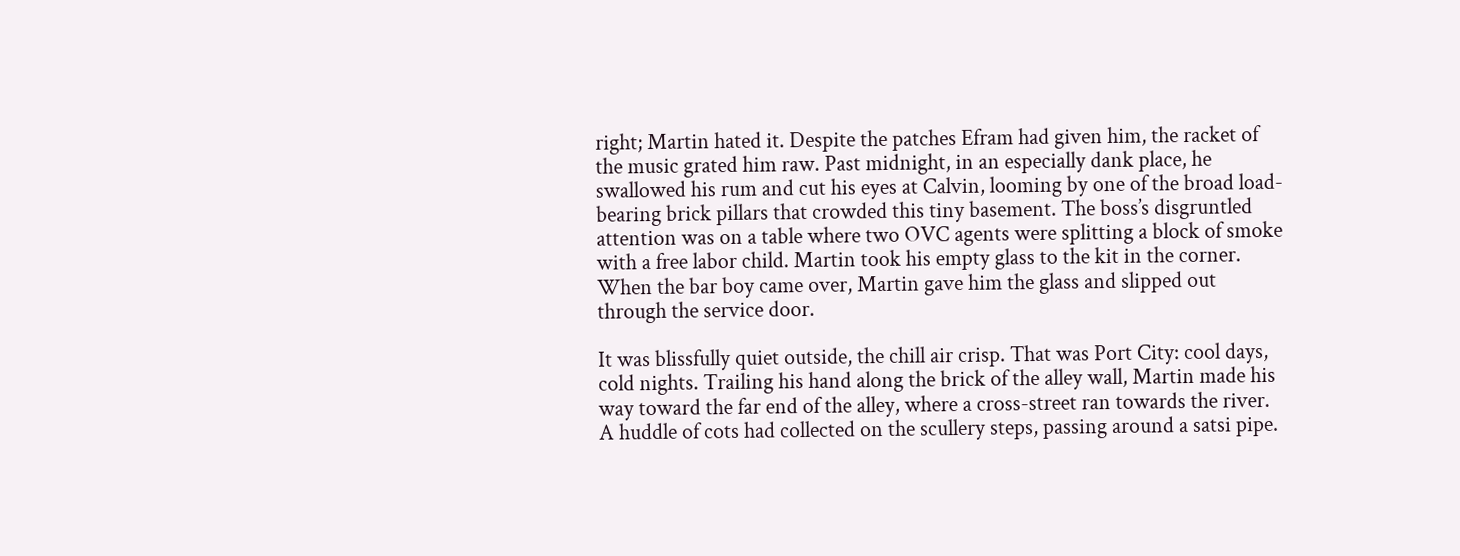right; Martin hated it. Despite the patches Efram had given him, the racket of the music grated him raw. Past midnight, in an especially dank place, he swallowed his rum and cut his eyes at Calvin, looming by one of the broad load-bearing brick pillars that crowded this tiny basement. The boss’s disgruntled attention was on a table where two OVC agents were splitting a block of smoke with a free labor child. Martin took his empty glass to the kit in the corner. When the bar boy came over, Martin gave him the glass and slipped out through the service door.

It was blissfully quiet outside, the chill air crisp. That was Port City: cool days, cold nights. Trailing his hand along the brick of the alley wall, Martin made his way toward the far end of the alley, where a cross-street ran towards the river. A huddle of cots had collected on the scullery steps, passing around a satsi pipe.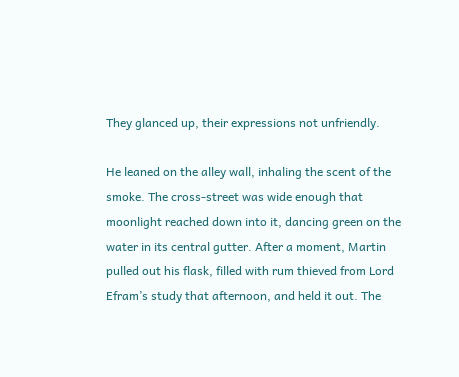They glanced up, their expressions not unfriendly.

He leaned on the alley wall, inhaling the scent of the smoke. The cross-street was wide enough that moonlight reached down into it, dancing green on the water in its central gutter. After a moment, Martin pulled out his flask, filled with rum thieved from Lord Efram’s study that afternoon, and held it out. The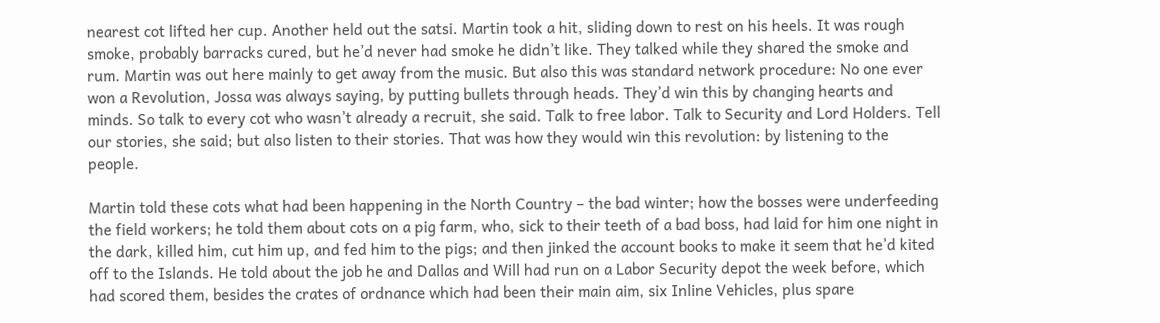nearest cot lifted her cup. Another held out the satsi. Martin took a hit, sliding down to rest on his heels. It was rough smoke, probably barracks cured, but he’d never had smoke he didn’t like. They talked while they shared the smoke and rum. Martin was out here mainly to get away from the music. But also this was standard network procedure: No one ever won a Revolution, Jossa was always saying, by putting bullets through heads. They’d win this by changing hearts and minds. So talk to every cot who wasn’t already a recruit, she said. Talk to free labor. Talk to Security and Lord Holders. Tell our stories, she said; but also listen to their stories. That was how they would win this revolution: by listening to the people.

Martin told these cots what had been happening in the North Country – the bad winter; how the bosses were underfeeding the field workers; he told them about cots on a pig farm, who, sick to their teeth of a bad boss, had laid for him one night in the dark, killed him, cut him up, and fed him to the pigs; and then jinked the account books to make it seem that he’d kited off to the Islands. He told about the job he and Dallas and Will had run on a Labor Security depot the week before, which had scored them, besides the crates of ordnance which had been their main aim, six Inline Vehicles, plus spare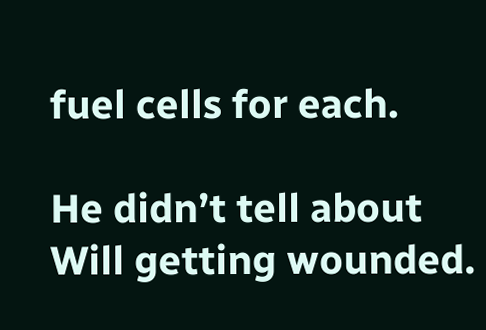fuel cells for each.

He didn’t tell about Will getting wounded.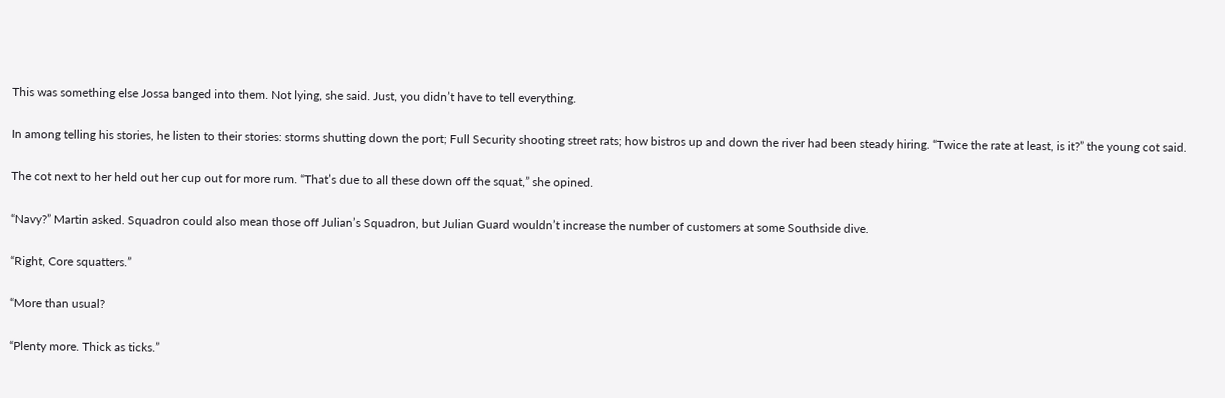This was something else Jossa banged into them. Not lying, she said. Just, you didn’t have to tell everything.

In among telling his stories, he listen to their stories: storms shutting down the port; Full Security shooting street rats; how bistros up and down the river had been steady hiring. “Twice the rate at least, is it?” the young cot said.

The cot next to her held out her cup out for more rum. “That’s due to all these down off the squat,” she opined.

“Navy?” Martin asked. Squadron could also mean those off Julian’s Squadron, but Julian Guard wouldn’t increase the number of customers at some Southside dive.

“Right, Core squatters.”

“More than usual?

“Plenty more. Thick as ticks.”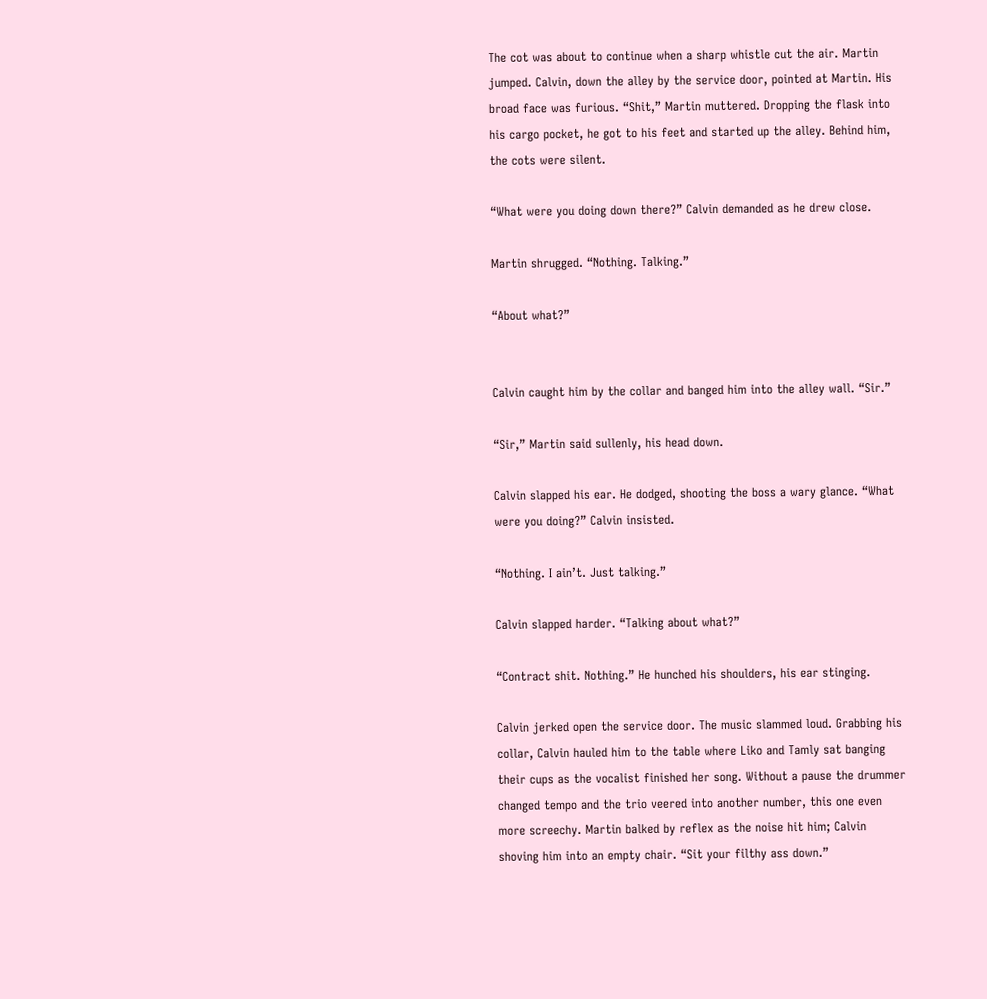The cot was about to continue when a sharp whistle cut the air. Martin jumped. Calvin, down the alley by the service door, pointed at Martin. His broad face was furious. “Shit,” Martin muttered. Dropping the flask into his cargo pocket, he got to his feet and started up the alley. Behind him, the cots were silent.

“What were you doing down there?” Calvin demanded as he drew close.

Martin shrugged. “Nothing. Talking.”

“About what?”


Calvin caught him by the collar and banged him into the alley wall. “Sir.”

“Sir,” Martin said sullenly, his head down.

Calvin slapped his ear. He dodged, shooting the boss a wary glance. “What were you doing?” Calvin insisted.

“Nothing. I ain’t. Just talking.”

Calvin slapped harder. “Talking about what?”

“Contract shit. Nothing.” He hunched his shoulders, his ear stinging.

Calvin jerked open the service door. The music slammed loud. Grabbing his collar, Calvin hauled him to the table where Liko and Tamly sat banging their cups as the vocalist finished her song. Without a pause the drummer changed tempo and the trio veered into another number, this one even more screechy. Martin balked by reflex as the noise hit him; Calvin shoving him into an empty chair. “Sit your filthy ass down.”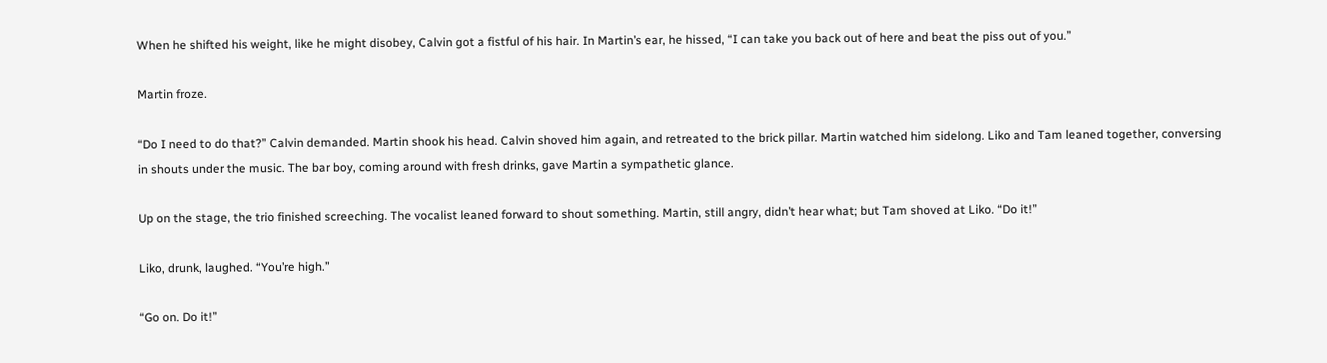When he shifted his weight, like he might disobey, Calvin got a fistful of his hair. In Martin’s ear, he hissed, “I can take you back out of here and beat the piss out of you.”

Martin froze.

“Do I need to do that?” Calvin demanded. Martin shook his head. Calvin shoved him again, and retreated to the brick pillar. Martin watched him sidelong. Liko and Tam leaned together, conversing in shouts under the music. The bar boy, coming around with fresh drinks, gave Martin a sympathetic glance.

Up on the stage, the trio finished screeching. The vocalist leaned forward to shout something. Martin, still angry, didn’t hear what; but Tam shoved at Liko. “Do it!”

Liko, drunk, laughed. “You’re high.”

“Go on. Do it!”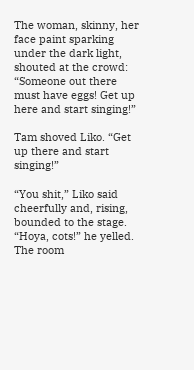The woman, skinny, her face paint sparking under the dark light, shouted at the crowd: “Someone out there must have eggs! Get up here and start singing!”

Tam shoved Liko. “Get up there and start singing!”

“You shit,” Liko said cheerfully and, rising, bounded to the stage. “Hoya, cots!” he yelled. The room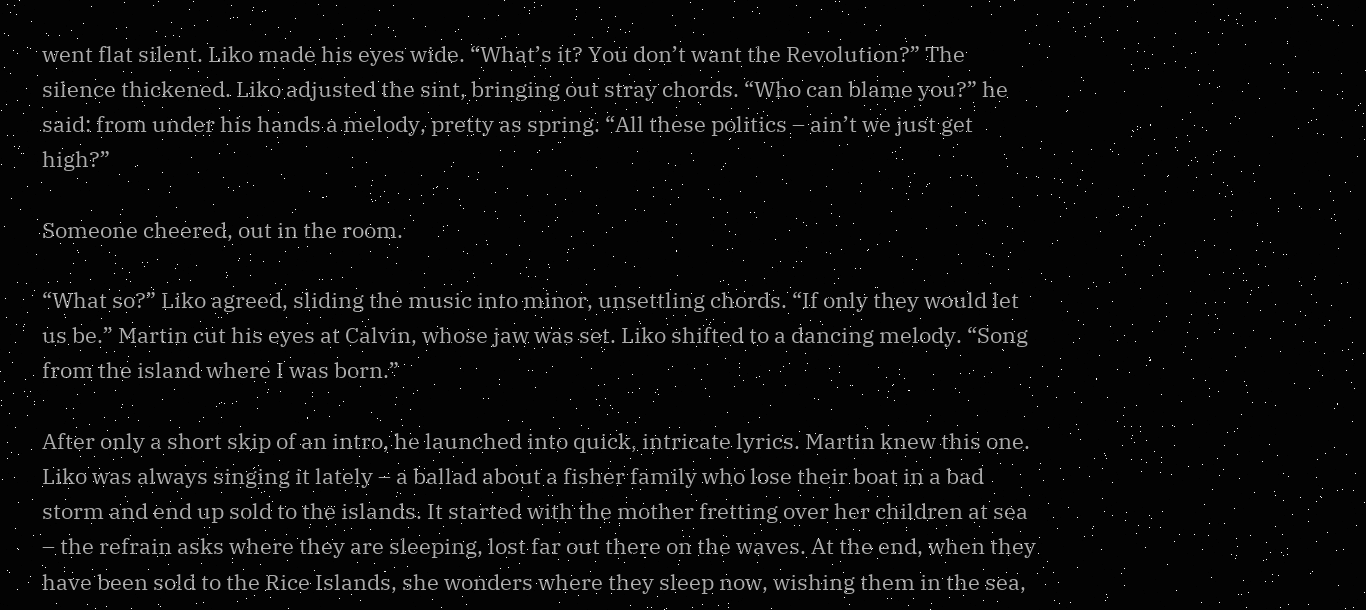went flat silent. Liko made his eyes wide. “What’s it? You don’t want the Revolution?” The silence thickened. Liko adjusted the sint, bringing out stray chords. “Who can blame you?” he said: from under his hands a melody, pretty as spring. “All these politics – ain’t we just get high?”

Someone cheered, out in the room.

“What so?” Liko agreed, sliding the music into minor, unsettling chords. “If only they would let us be.” Martin cut his eyes at Calvin, whose jaw was set. Liko shifted to a dancing melody. “Song from the island where I was born.”

After only a short skip of an intro, he launched into quick, intricate lyrics. Martin knew this one. Liko was always singing it lately – a ballad about a fisher family who lose their boat in a bad storm and end up sold to the islands. It started with the mother fretting over her children at sea – the refrain asks where they are sleeping, lost far out there on the waves. At the end, when they have been sold to the Rice Islands, she wonders where they sleep now, wishing them in the sea,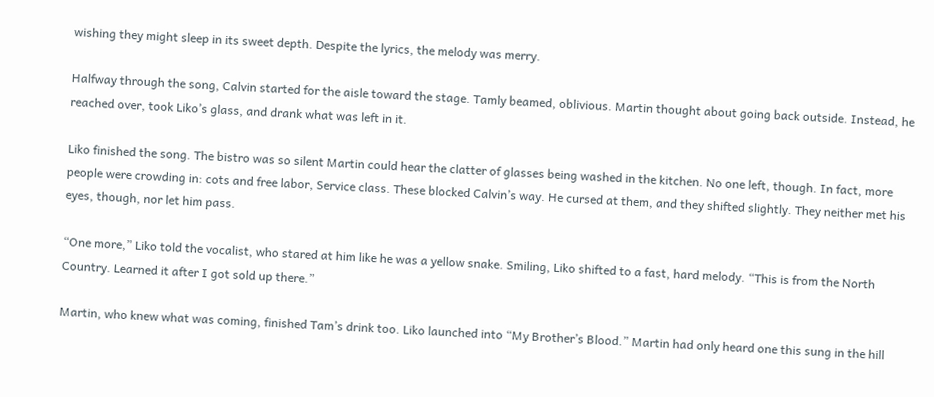wishing they might sleep in its sweet depth. Despite the lyrics, the melody was merry.

Halfway through the song, Calvin started for the aisle toward the stage. Tamly beamed, oblivious. Martin thought about going back outside. Instead, he reached over, took Liko’s glass, and drank what was left in it.

Liko finished the song. The bistro was so silent Martin could hear the clatter of glasses being washed in the kitchen. No one left, though. In fact, more people were crowding in: cots and free labor, Service class. These blocked Calvin’s way. He cursed at them, and they shifted slightly. They neither met his eyes, though, nor let him pass.

“One more,” Liko told the vocalist, who stared at him like he was a yellow snake. Smiling, Liko shifted to a fast, hard melody. “This is from the North Country. Learned it after I got sold up there.”

Martin, who knew what was coming, finished Tam’s drink too. Liko launched into “My Brother’s Blood.” Martin had only heard one this sung in the hill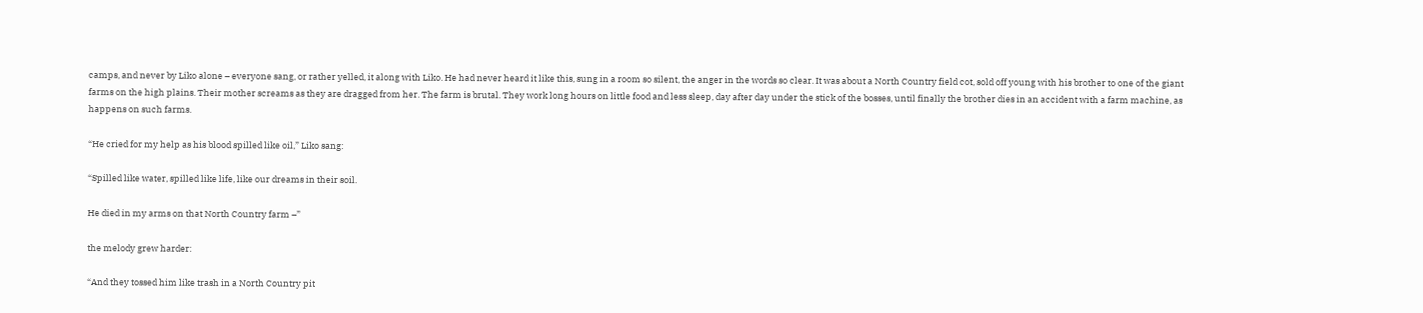camps, and never by Liko alone – everyone sang, or rather yelled, it along with Liko. He had never heard it like this, sung in a room so silent, the anger in the words so clear. It was about a North Country field cot, sold off young with his brother to one of the giant farms on the high plains. Their mother screams as they are dragged from her. The farm is brutal. They work long hours on little food and less sleep, day after day under the stick of the bosses, until finally the brother dies in an accident with a farm machine, as happens on such farms.

“He cried for my help as his blood spilled like oil,” Liko sang:

“Spilled like water, spilled like life, like our dreams in their soil.

He died in my arms on that North Country farm –”

the melody grew harder:

“And they tossed him like trash in a North Country pit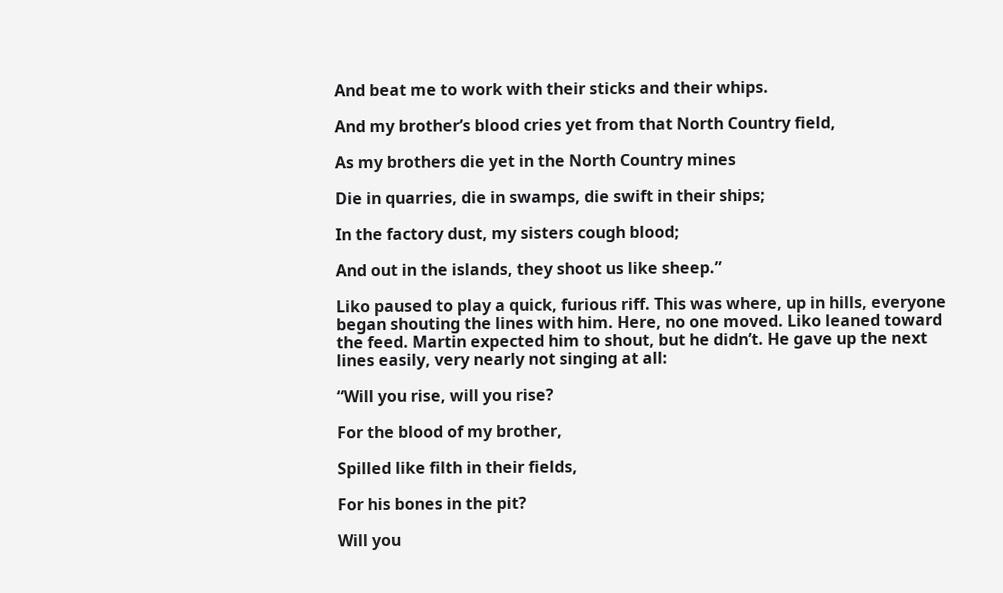And beat me to work with their sticks and their whips.

And my brother’s blood cries yet from that North Country field,

As my brothers die yet in the North Country mines

Die in quarries, die in swamps, die swift in their ships;

In the factory dust, my sisters cough blood;

And out in the islands, they shoot us like sheep.”

Liko paused to play a quick, furious riff. This was where, up in hills, everyone began shouting the lines with him. Here, no one moved. Liko leaned toward the feed. Martin expected him to shout, but he didn’t. He gave up the next lines easily, very nearly not singing at all:

“Will you rise, will you rise?

For the blood of my brother,

Spilled like filth in their fields,

For his bones in the pit?

Will you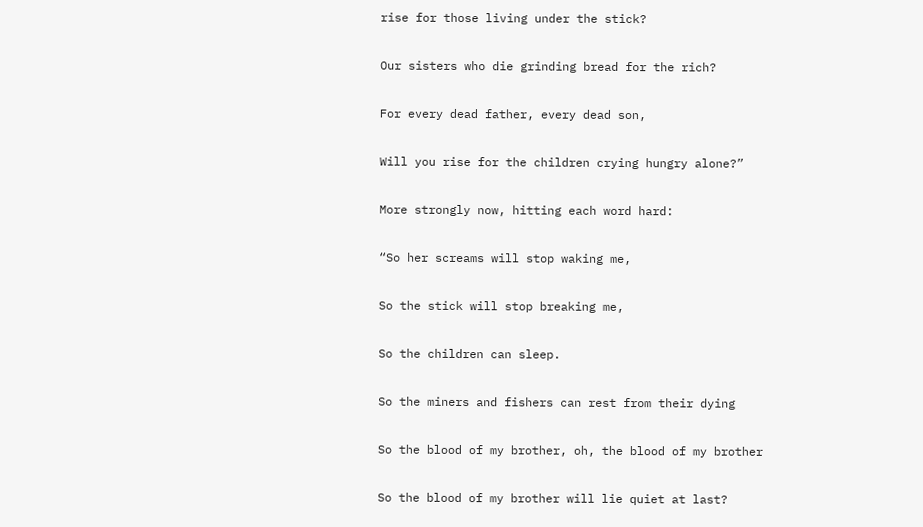rise for those living under the stick?

Our sisters who die grinding bread for the rich?

For every dead father, every dead son,

Will you rise for the children crying hungry alone?”

More strongly now, hitting each word hard:

“So her screams will stop waking me,

So the stick will stop breaking me,

So the children can sleep.

So the miners and fishers can rest from their dying

So the blood of my brother, oh, the blood of my brother

So the blood of my brother will lie quiet at last?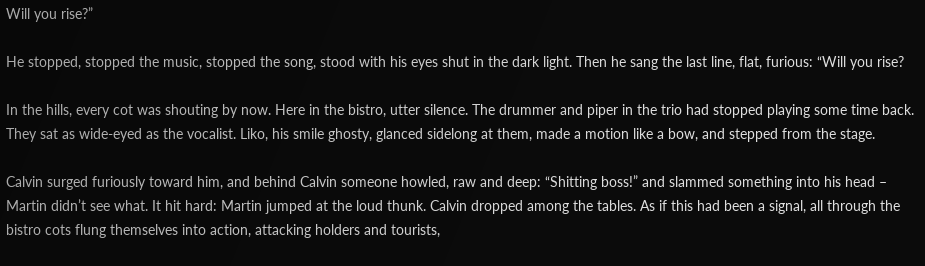Will you rise?”

He stopped, stopped the music, stopped the song, stood with his eyes shut in the dark light. Then he sang the last line, flat, furious: “Will you rise?

In the hills, every cot was shouting by now. Here in the bistro, utter silence. The drummer and piper in the trio had stopped playing some time back. They sat as wide-eyed as the vocalist. Liko, his smile ghosty, glanced sidelong at them, made a motion like a bow, and stepped from the stage.

Calvin surged furiously toward him, and behind Calvin someone howled, raw and deep: “Shitting boss!” and slammed something into his head – Martin didn’t see what. It hit hard: Martin jumped at the loud thunk. Calvin dropped among the tables. As if this had been a signal, all through the bistro cots flung themselves into action, attacking holders and tourists,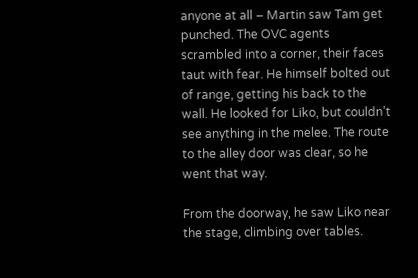anyone at all – Martin saw Tam get punched. The OVC agents scrambled into a corner, their faces taut with fear. He himself bolted out of range, getting his back to the wall. He looked for Liko, but couldn’t see anything in the melee. The route to the alley door was clear, so he went that way.

From the doorway, he saw Liko near the stage, climbing over tables.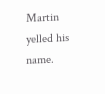Martin yelled his name.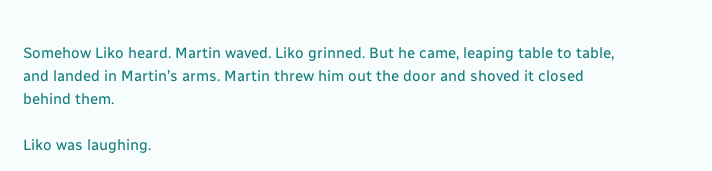Somehow Liko heard. Martin waved. Liko grinned. But he came, leaping table to table, and landed in Martin’s arms. Martin threw him out the door and shoved it closed behind them.

Liko was laughing.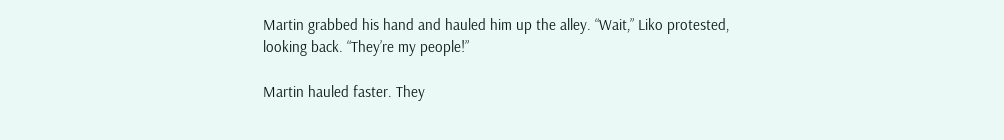Martin grabbed his hand and hauled him up the alley. “Wait,” Liko protested, looking back. “They’re my people!”

Martin hauled faster. They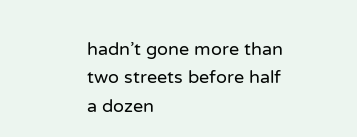hadn’t gone more than two streets before half a dozen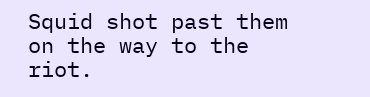Squid shot past them on the way to the riot.